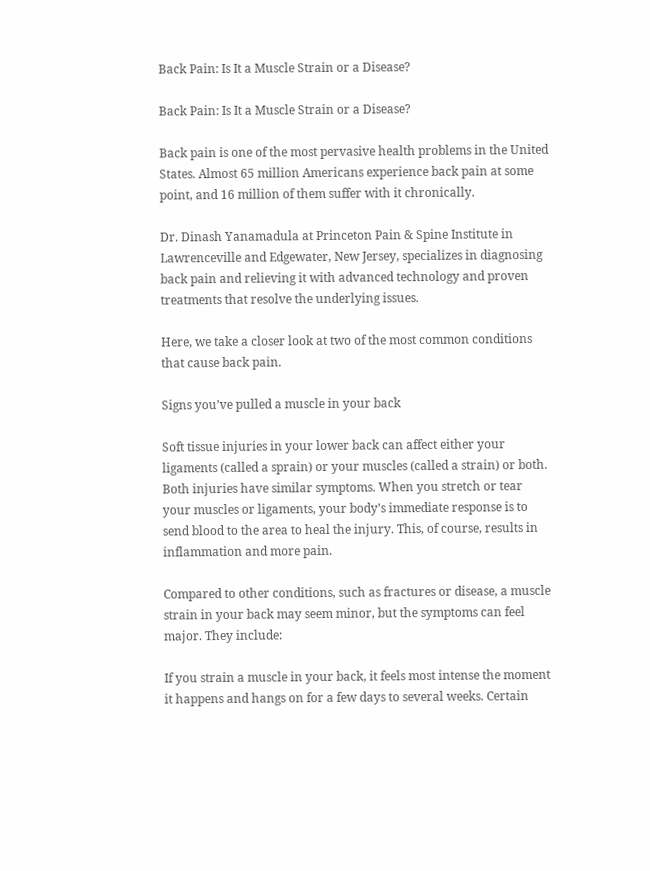Back Pain: Is It a Muscle Strain or a Disease?

Back Pain: Is It a Muscle Strain or a Disease?

Back pain is one of the most pervasive health problems in the United States. Almost 65 million Americans experience back pain at some point, and 16 million of them suffer with it chronically.

Dr. Dinash Yanamadula at Princeton Pain & Spine Institute in Lawrenceville and Edgewater, New Jersey, specializes in diagnosing back pain and relieving it with advanced technology and proven treatments that resolve the underlying issues.

Here, we take a closer look at two of the most common conditions that cause back pain.

Signs you’ve pulled a muscle in your back

Soft tissue injuries in your lower back can affect either your ligaments (called a sprain) or your muscles (called a strain) or both. Both injuries have similar symptoms. When you stretch or tear your muscles or ligaments, your body’s immediate response is to send blood to the area to heal the injury. This, of course, results in inflammation and more pain.

Compared to other conditions, such as fractures or disease, a muscle strain in your back may seem minor, but the symptoms can feel major. They include:

If you strain a muscle in your back, it feels most intense the moment it happens and hangs on for a few days to several weeks. Certain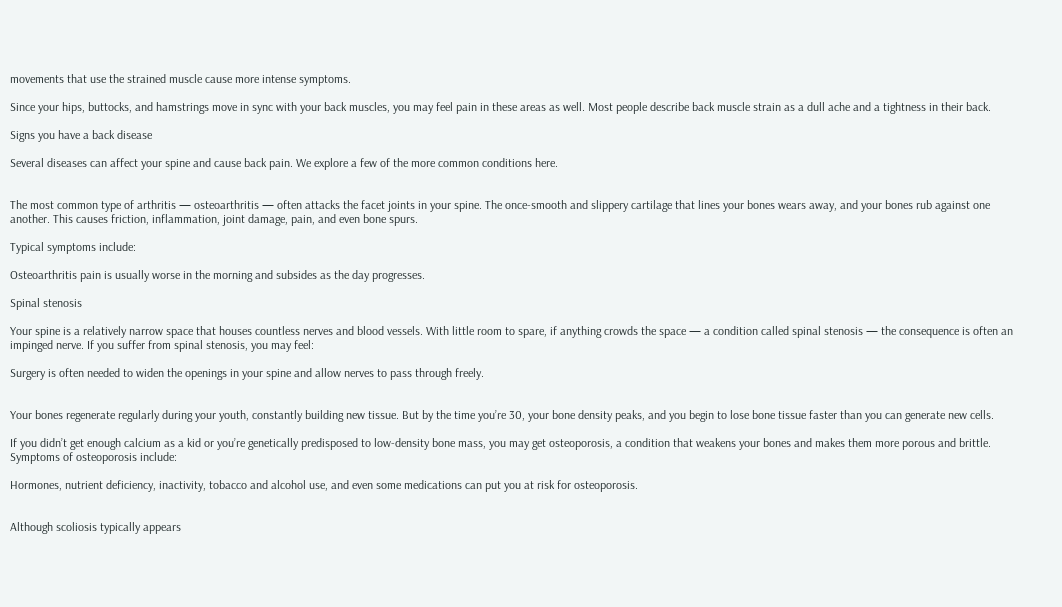movements that use the strained muscle cause more intense symptoms.

Since your hips, buttocks, and hamstrings move in sync with your back muscles, you may feel pain in these areas as well. Most people describe back muscle strain as a dull ache and a tightness in their back.

Signs you have a back disease

Several diseases can affect your spine and cause back pain. We explore a few of the more common conditions here.


The most common type of arthritis — osteoarthritis — often attacks the facet joints in your spine. The once-smooth and slippery cartilage that lines your bones wears away, and your bones rub against one another. This causes friction, inflammation, joint damage, pain, and even bone spurs.

Typical symptoms include:

Osteoarthritis pain is usually worse in the morning and subsides as the day progresses.

Spinal stenosis

Your spine is a relatively narrow space that houses countless nerves and blood vessels. With little room to spare, if anything crowds the space — a condition called spinal stenosis — the consequence is often an impinged nerve. If you suffer from spinal stenosis, you may feel:

Surgery is often needed to widen the openings in your spine and allow nerves to pass through freely.


Your bones regenerate regularly during your youth, constantly building new tissue. But by the time you’re 30, your bone density peaks, and you begin to lose bone tissue faster than you can generate new cells.

If you didn’t get enough calcium as a kid or you’re genetically predisposed to low-density bone mass, you may get osteoporosis, a condition that weakens your bones and makes them more porous and brittle. Symptoms of osteoporosis include:

Hormones, nutrient deficiency, inactivity, tobacco and alcohol use, and even some medications can put you at risk for osteoporosis.


Although scoliosis typically appears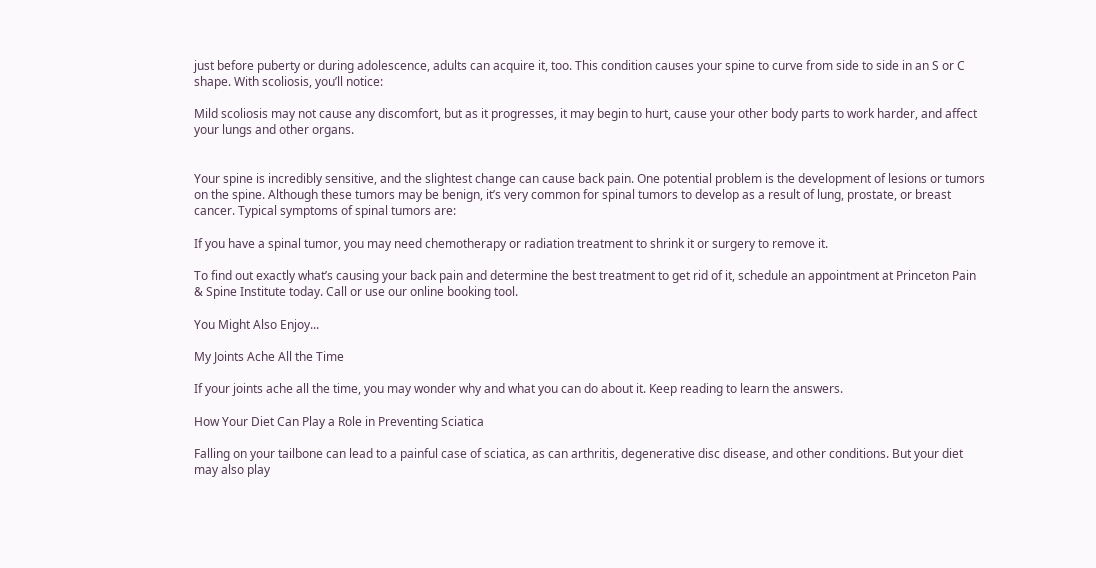just before puberty or during adolescence, adults can acquire it, too. This condition causes your spine to curve from side to side in an S or C shape. With scoliosis, you’ll notice:

Mild scoliosis may not cause any discomfort, but as it progresses, it may begin to hurt, cause your other body parts to work harder, and affect your lungs and other organs.


Your spine is incredibly sensitive, and the slightest change can cause back pain. One potential problem is the development of lesions or tumors on the spine. Although these tumors may be benign, it’s very common for spinal tumors to develop as a result of lung, prostate, or breast cancer. Typical symptoms of spinal tumors are:

If you have a spinal tumor, you may need chemotherapy or radiation treatment to shrink it or surgery to remove it.

To find out exactly what’s causing your back pain and determine the best treatment to get rid of it, schedule an appointment at Princeton Pain & Spine Institute today. Call or use our online booking tool.

You Might Also Enjoy...

My Joints Ache All the Time

If your joints ache all the time, you may wonder why and what you can do about it. Keep reading to learn the answers.

How Your Diet Can Play a Role in Preventing Sciatica

Falling on your tailbone can lead to a painful case of sciatica, as can arthritis, degenerative disc disease, and other conditions. But your diet may also play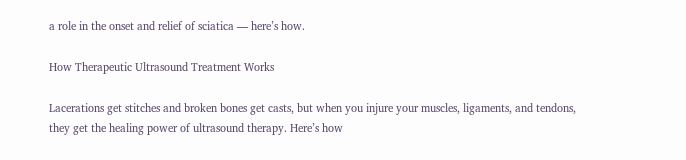a role in the onset and relief of sciatica — here’s how.

How Therapeutic Ultrasound Treatment Works

Lacerations get stitches and broken bones get casts, but when you injure your muscles, ligaments, and tendons, they get the healing power of ultrasound therapy. Here’s how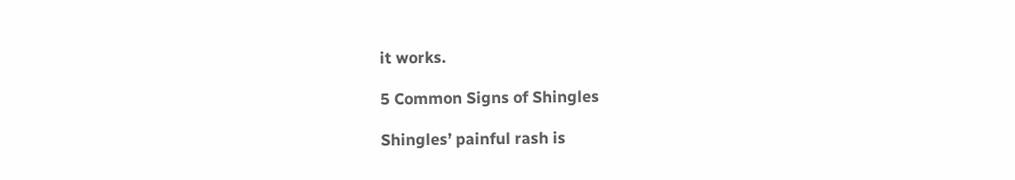it works.

5 Common Signs of Shingles

Shingles’ painful rash is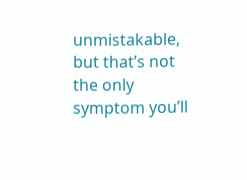unmistakable, but that’s not the only symptom you’ll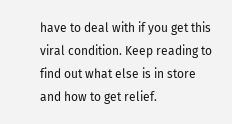have to deal with if you get this viral condition. Keep reading to find out what else is in store and how to get relief.